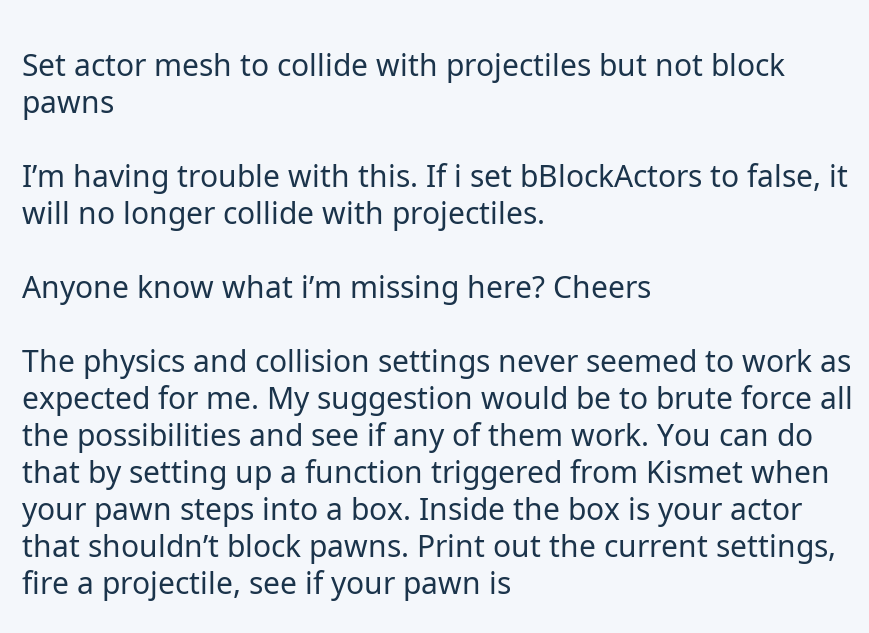Set actor mesh to collide with projectiles but not block pawns

I’m having trouble with this. If i set bBlockActors to false, it will no longer collide with projectiles.

Anyone know what i’m missing here? Cheers

The physics and collision settings never seemed to work as expected for me. My suggestion would be to brute force all the possibilities and see if any of them work. You can do that by setting up a function triggered from Kismet when your pawn steps into a box. Inside the box is your actor that shouldn’t block pawns. Print out the current settings, fire a projectile, see if your pawn is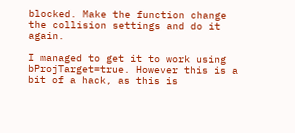blocked. Make the function change the collision settings and do it again.

I managed to get it to work using bProjTarget=true. However this is a bit of a hack, as this is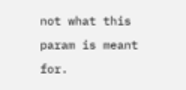not what this param is meant for.